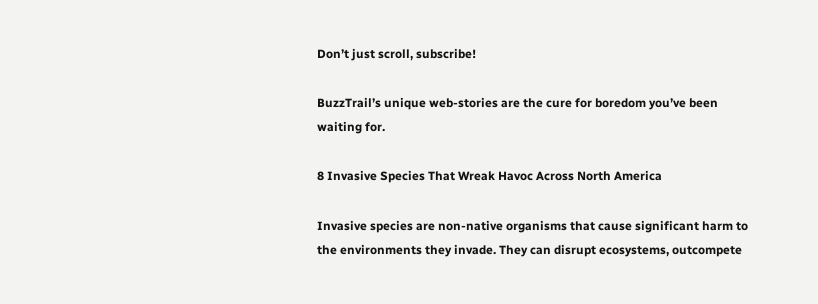Don’t just scroll, subscribe!

BuzzTrail’s unique web-stories are the cure for boredom you’ve been waiting for.

8 Invasive Species That Wreak Havoc Across North America

Invasive species are non-native organisms that cause significant harm to the environments they invade. They can disrupt ecosystems, outcompete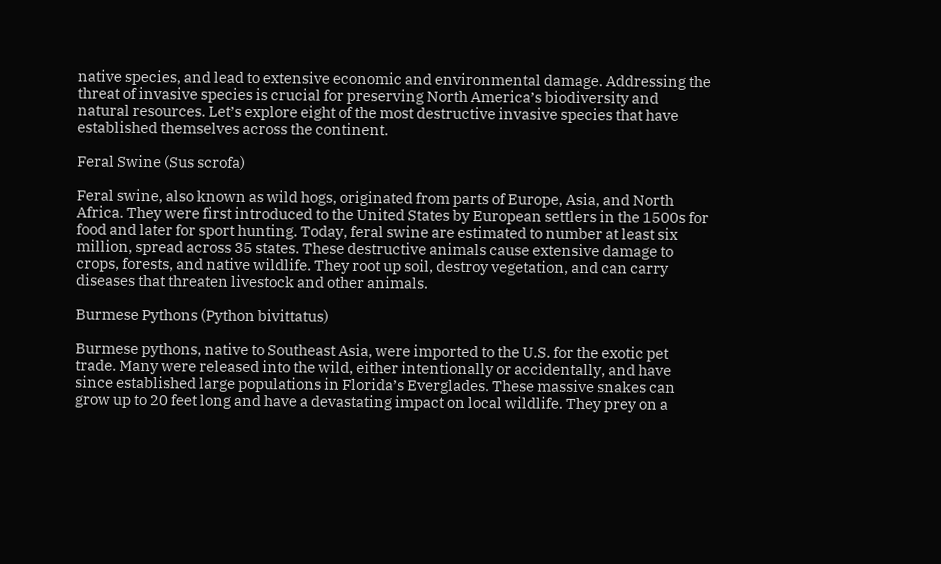native species, and lead to extensive economic and environmental damage. Addressing the threat of invasive species is crucial for preserving North America’s biodiversity and natural resources. Let’s explore eight of the most destructive invasive species that have established themselves across the continent.

Feral Swine (Sus scrofa)

Feral swine, also known as wild hogs, originated from parts of Europe, Asia, and North Africa. They were first introduced to the United States by European settlers in the 1500s for food and later for sport hunting. Today, feral swine are estimated to number at least six million, spread across 35 states. These destructive animals cause extensive damage to crops, forests, and native wildlife. They root up soil, destroy vegetation, and can carry diseases that threaten livestock and other animals.

Burmese Pythons (Python bivittatus)

Burmese pythons, native to Southeast Asia, were imported to the U.S. for the exotic pet trade. Many were released into the wild, either intentionally or accidentally, and have since established large populations in Florida’s Everglades. These massive snakes can grow up to 20 feet long and have a devastating impact on local wildlife. They prey on a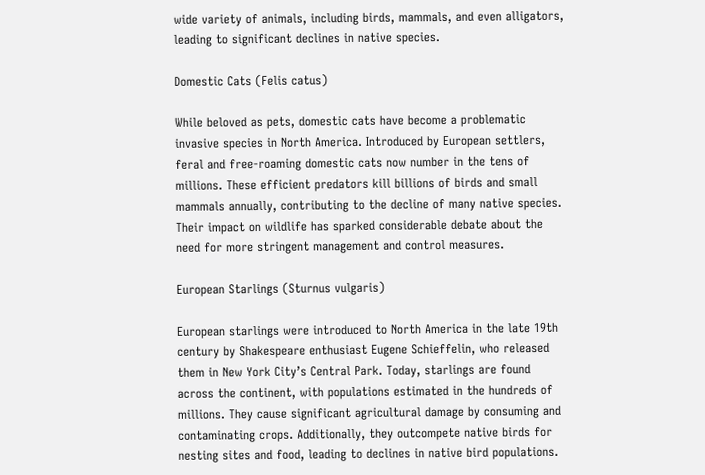wide variety of animals, including birds, mammals, and even alligators, leading to significant declines in native species.

Domestic Cats (Felis catus)

While beloved as pets, domestic cats have become a problematic invasive species in North America. Introduced by European settlers, feral and free-roaming domestic cats now number in the tens of millions. These efficient predators kill billions of birds and small mammals annually, contributing to the decline of many native species. Their impact on wildlife has sparked considerable debate about the need for more stringent management and control measures.

European Starlings (Sturnus vulgaris)

European starlings were introduced to North America in the late 19th century by Shakespeare enthusiast Eugene Schieffelin, who released them in New York City’s Central Park. Today, starlings are found across the continent, with populations estimated in the hundreds of millions. They cause significant agricultural damage by consuming and contaminating crops. Additionally, they outcompete native birds for nesting sites and food, leading to declines in native bird populations.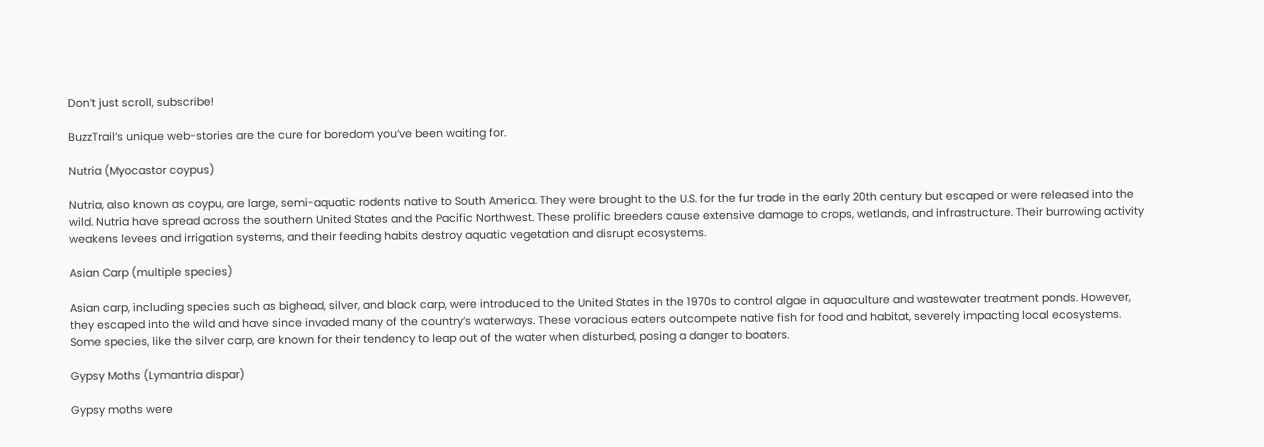Don’t just scroll, subscribe!

BuzzTrail’s unique web-stories are the cure for boredom you’ve been waiting for.

Nutria (Myocastor coypus)

Nutria, also known as coypu, are large, semi-aquatic rodents native to South America. They were brought to the U.S. for the fur trade in the early 20th century but escaped or were released into the wild. Nutria have spread across the southern United States and the Pacific Northwest. These prolific breeders cause extensive damage to crops, wetlands, and infrastructure. Their burrowing activity weakens levees and irrigation systems, and their feeding habits destroy aquatic vegetation and disrupt ecosystems.

Asian Carp (multiple species)

Asian carp, including species such as bighead, silver, and black carp, were introduced to the United States in the 1970s to control algae in aquaculture and wastewater treatment ponds. However, they escaped into the wild and have since invaded many of the country’s waterways. These voracious eaters outcompete native fish for food and habitat, severely impacting local ecosystems. Some species, like the silver carp, are known for their tendency to leap out of the water when disturbed, posing a danger to boaters.

Gypsy Moths (Lymantria dispar)

Gypsy moths were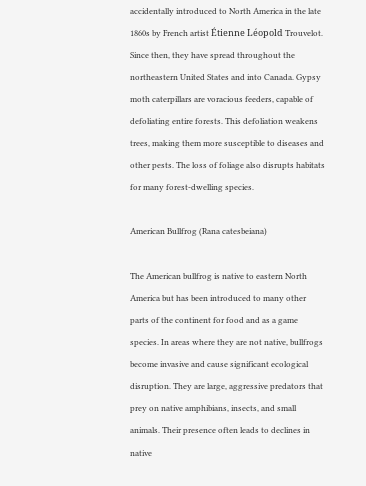accidentally introduced to North America in the late 1860s by French artist Étienne Léopold Trouvelot. Since then, they have spread throughout the northeastern United States and into Canada. Gypsy moth caterpillars are voracious feeders, capable of defoliating entire forests. This defoliation weakens trees, making them more susceptible to diseases and other pests. The loss of foliage also disrupts habitats for many forest-dwelling species.

American Bullfrog (Rana catesbeiana)

The American bullfrog is native to eastern North America but has been introduced to many other parts of the continent for food and as a game species. In areas where they are not native, bullfrogs become invasive and cause significant ecological disruption. They are large, aggressive predators that prey on native amphibians, insects, and small animals. Their presence often leads to declines in native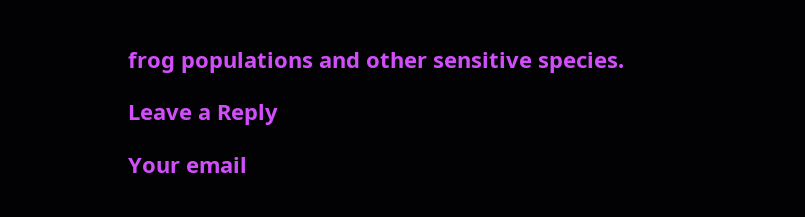frog populations and other sensitive species.

Leave a Reply

Your email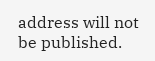address will not be published.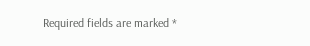Required fields are marked *